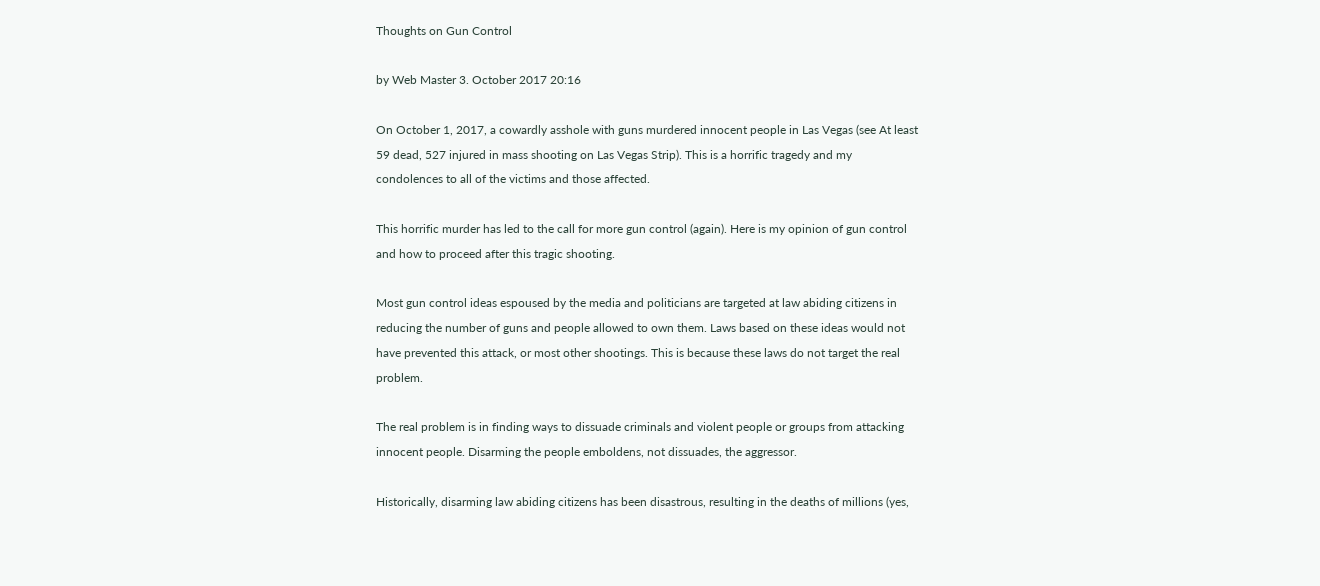Thoughts on Gun Control

by Web Master 3. October 2017 20:16

On October 1, 2017, a cowardly asshole with guns murdered innocent people in Las Vegas (see At least 59 dead, 527 injured in mass shooting on Las Vegas Strip). This is a horrific tragedy and my condolences to all of the victims and those affected.

This horrific murder has led to the call for more gun control (again). Here is my opinion of gun control and how to proceed after this tragic shooting.

Most gun control ideas espoused by the media and politicians are targeted at law abiding citizens in reducing the number of guns and people allowed to own them. Laws based on these ideas would not have prevented this attack, or most other shootings. This is because these laws do not target the real problem.

The real problem is in finding ways to dissuade criminals and violent people or groups from attacking innocent people. Disarming the people emboldens, not dissuades, the aggressor.

Historically, disarming law abiding citizens has been disastrous, resulting in the deaths of millions (yes,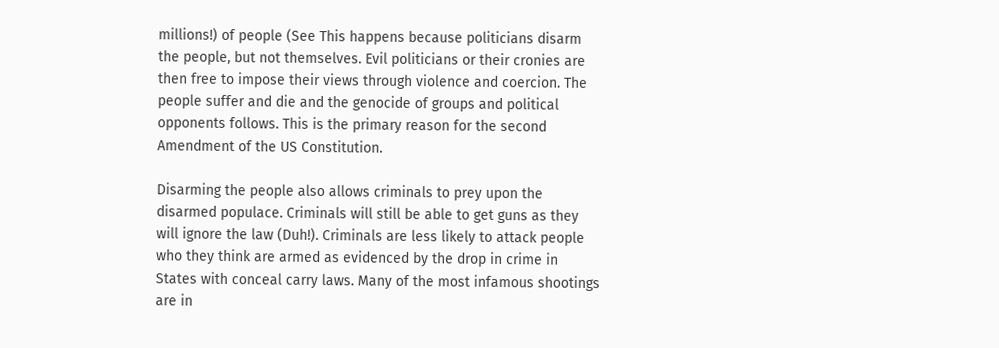millions!) of people (See This happens because politicians disarm the people, but not themselves. Evil politicians or their cronies are then free to impose their views through violence and coercion. The people suffer and die and the genocide of groups and political opponents follows. This is the primary reason for the second Amendment of the US Constitution.

Disarming the people also allows criminals to prey upon the disarmed populace. Criminals will still be able to get guns as they will ignore the law (Duh!). Criminals are less likely to attack people who they think are armed as evidenced by the drop in crime in States with conceal carry laws. Many of the most infamous shootings are in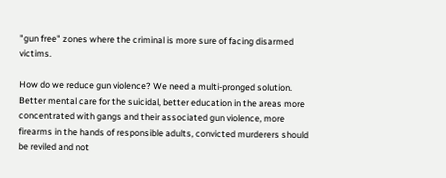"gun free" zones where the criminal is more sure of facing disarmed victims.

How do we reduce gun violence? We need a multi-pronged solution. Better mental care for the suicidal, better education in the areas more concentrated with gangs and their associated gun violence, more firearms in the hands of responsible adults, convicted murderers should be reviled and not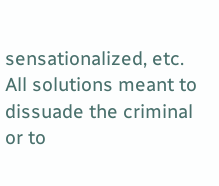sensationalized, etc. All solutions meant to dissuade the criminal or to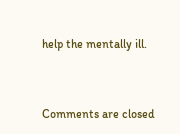help the mentally ill.



Comments are closed